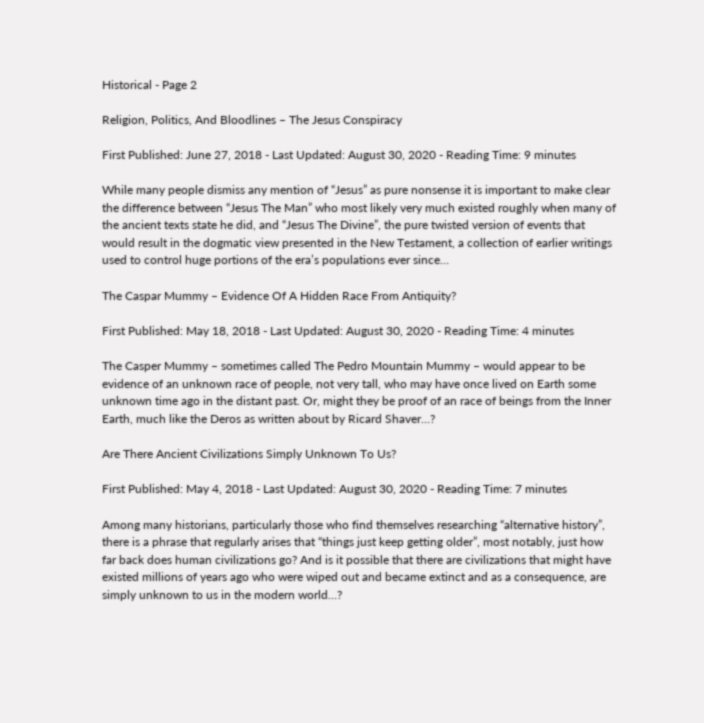Historical - Page 2

Religion, Politics, And Bloodlines – The Jesus Conspiracy

First Published: June 27, 2018 - Last Updated: August 30, 2020 - Reading Time: 9 minutes

While many people dismiss any mention of “Jesus” as pure nonsense it is important to make clear the difference between “Jesus The Man” who most likely very much existed roughly when many of the ancient texts state he did, and “Jesus The Divine”, the pure twisted version of events that would result in the dogmatic view presented in the New Testament, a collection of earlier writings used to control huge portions of the era’s populations ever since…

The Caspar Mummy – Evidence Of A Hidden Race From Antiquity?

First Published: May 18, 2018 - Last Updated: August 30, 2020 - Reading Time: 4 minutes

The Casper Mummy – sometimes called The Pedro Mountain Mummy – would appear to be evidence of an unknown race of people, not very tall, who may have once lived on Earth some unknown time ago in the distant past. Or, might they be proof of an race of beings from the Inner Earth, much like the Deros as written about by Ricard Shaver…?

Are There Ancient Civilizations Simply Unknown To Us?

First Published: May 4, 2018 - Last Updated: August 30, 2020 - Reading Time: 7 minutes

Among many historians, particularly those who find themselves researching “alternative history”, there is a phrase that regularly arises that “things just keep getting older”, most notably, just how far back does human civilizations go? And is it possible that there are civilizations that might have existed millions of years ago who were wiped out and became extinct and as a consequence, are simply unknown to us in the modern world…?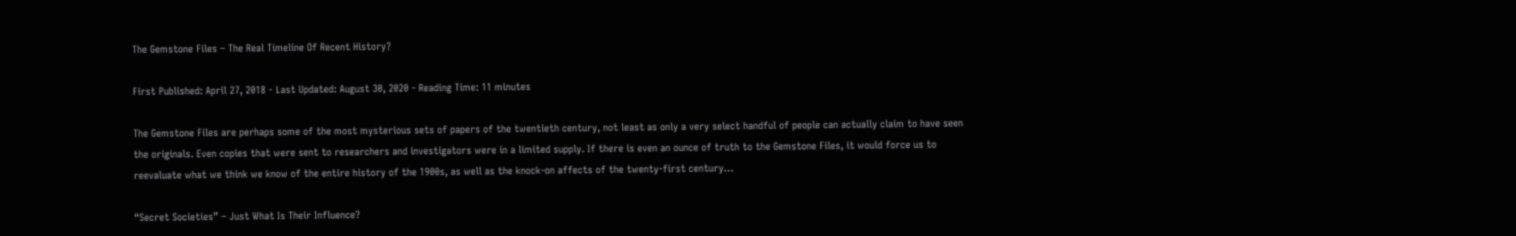The Gemstone Files – The Real Timeline Of Recent History?

First Published: April 27, 2018 - Last Updated: August 30, 2020 - Reading Time: 11 minutes

The Gemstone Files are perhaps some of the most mysterious sets of papers of the twentieth century, not least as only a very select handful of people can actually claim to have seen the originals. Even copies that were sent to researchers and investigators were in a limited supply. If there is even an ounce of truth to the Gemstone Files, it would force us to reevaluate what we think we know of the entire history of the 1900s, as well as the knock-on affects of the twenty-first century…

“Secret Societies” – Just What Is Their Influence?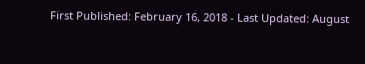First Published: February 16, 2018 - Last Updated: August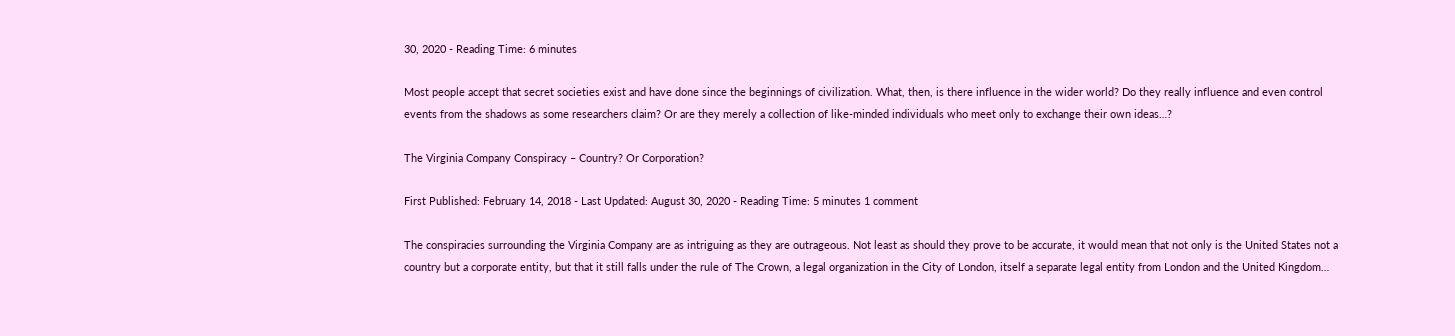30, 2020 - Reading Time: 6 minutes

Most people accept that secret societies exist and have done since the beginnings of civilization. What, then, is there influence in the wider world? Do they really influence and even control events from the shadows as some researchers claim? Or are they merely a collection of like-minded individuals who meet only to exchange their own ideas…?

The Virginia Company Conspiracy – Country? Or Corporation?

First Published: February 14, 2018 - Last Updated: August 30, 2020 - Reading Time: 5 minutes 1 comment

The conspiracies surrounding the Virginia Company are as intriguing as they are outrageous. Not least as should they prove to be accurate, it would mean that not only is the United States not a country but a corporate entity, but that it still falls under the rule of The Crown, a legal organization in the City of London, itself a separate legal entity from London and the United Kingdom…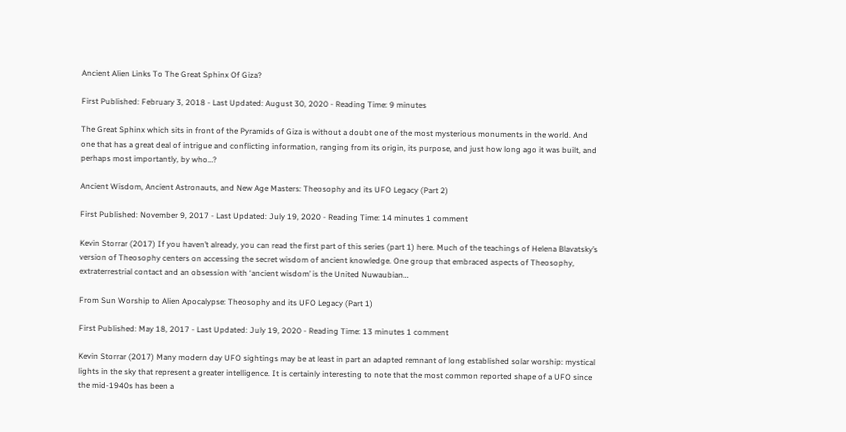Ancient Alien Links To The Great Sphinx Of Giza?

First Published: February 3, 2018 - Last Updated: August 30, 2020 - Reading Time: 9 minutes

The Great Sphinx which sits in front of the Pyramids of Giza is without a doubt one of the most mysterious monuments in the world. And one that has a great deal of intrigue and conflicting information, ranging from its origin, its purpose, and just how long ago it was built, and perhaps most importantly, by who…?

Ancient Wisdom, Ancient Astronauts, and New Age Masters: Theosophy and its UFO Legacy (Part 2)

First Published: November 9, 2017 - Last Updated: July 19, 2020 - Reading Time: 14 minutes 1 comment

Kevin Storrar (2017) If you haven’t already, you can read the first part of this series (part 1) here. Much of the teachings of Helena Blavatsky’s version of Theosophy centers on accessing the secret wisdom of ancient knowledge. One group that embraced aspects of Theosophy, extraterrestrial contact and an obsession with ‘ancient wisdom’ is the United Nuwaubian…

From Sun Worship to Alien Apocalypse: Theosophy and its UFO Legacy (Part 1)

First Published: May 18, 2017 - Last Updated: July 19, 2020 - Reading Time: 13 minutes 1 comment

Kevin Storrar (2017) Many modern day UFO sightings may be at least in part an adapted remnant of long established solar worship: mystical lights in the sky that represent a greater intelligence. It is certainly interesting to note that the most common reported shape of a UFO since the mid-1940s has been a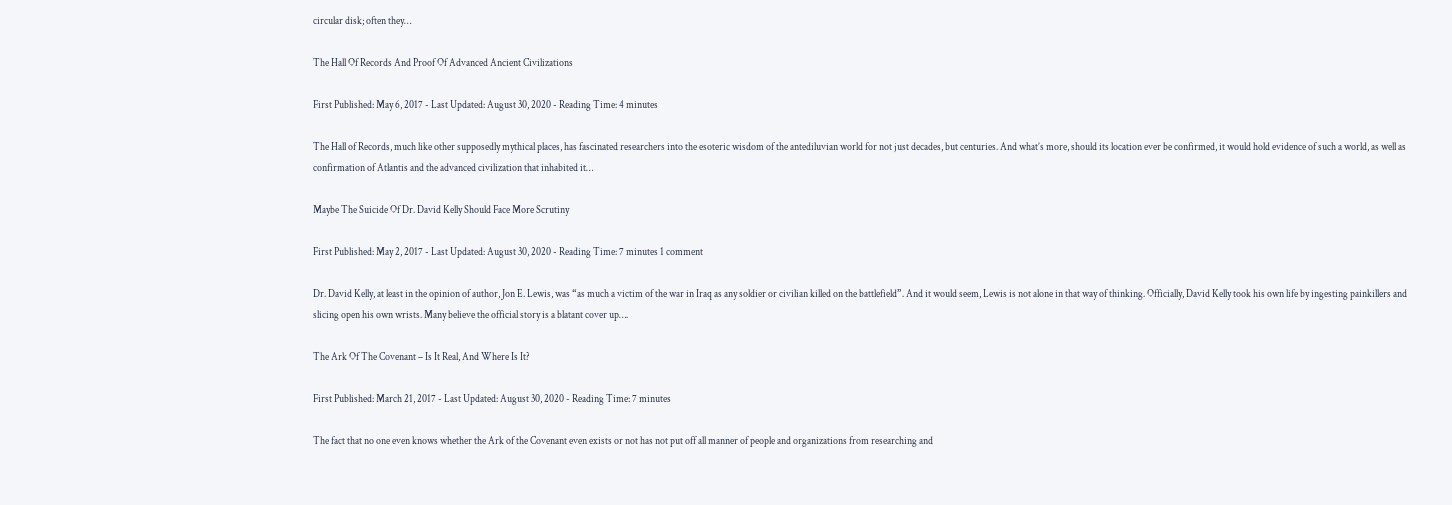circular disk; often they…

The Hall Of Records And Proof Of Advanced Ancient Civilizations

First Published: May 6, 2017 - Last Updated: August 30, 2020 - Reading Time: 4 minutes

The Hall of Records, much like other supposedly mythical places, has fascinated researchers into the esoteric wisdom of the antediluvian world for not just decades, but centuries. And what’s more, should its location ever be confirmed, it would hold evidence of such a world, as well as confirmation of Atlantis and the advanced civilization that inhabited it…

Maybe The Suicide Of Dr. David Kelly Should Face More Scrutiny

First Published: May 2, 2017 - Last Updated: August 30, 2020 - Reading Time: 7 minutes 1 comment

Dr. David Kelly, at least in the opinion of author, Jon E. Lewis, was “as much a victim of the war in Iraq as any soldier or civilian killed on the battlefield”. And it would seem, Lewis is not alone in that way of thinking. Officially, David Kelly took his own life by ingesting painkillers and slicing open his own wrists. Many believe the official story is a blatant cover up….

The Ark Of The Covenant – Is It Real, And Where Is It?

First Published: March 21, 2017 - Last Updated: August 30, 2020 - Reading Time: 7 minutes

The fact that no one even knows whether the Ark of the Covenant even exists or not has not put off all manner of people and organizations from researching and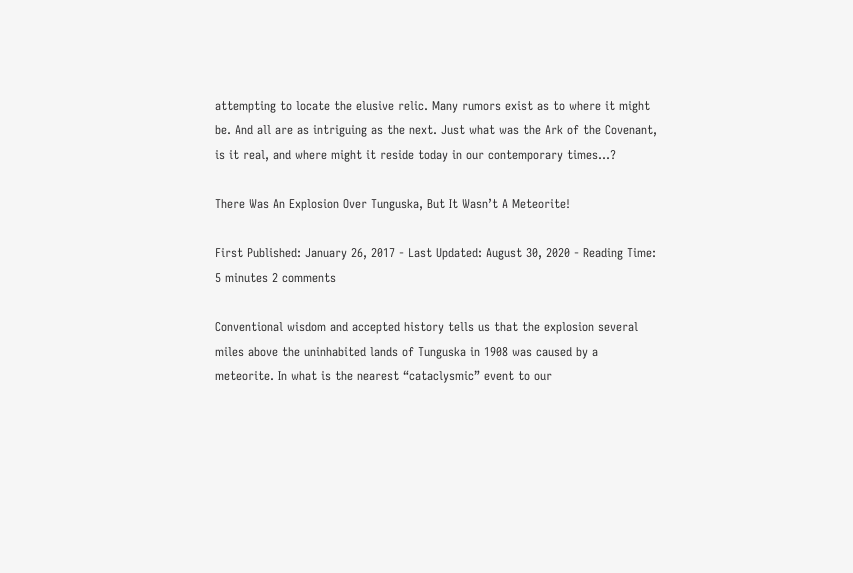attempting to locate the elusive relic. Many rumors exist as to where it might be. And all are as intriguing as the next. Just what was the Ark of the Covenant, is it real, and where might it reside today in our contemporary times…?

There Was An Explosion Over Tunguska, But It Wasn’t A Meteorite!

First Published: January 26, 2017 - Last Updated: August 30, 2020 - Reading Time: 5 minutes 2 comments

Conventional wisdom and accepted history tells us that the explosion several miles above the uninhabited lands of Tunguska in 1908 was caused by a meteorite. In what is the nearest “cataclysmic” event to our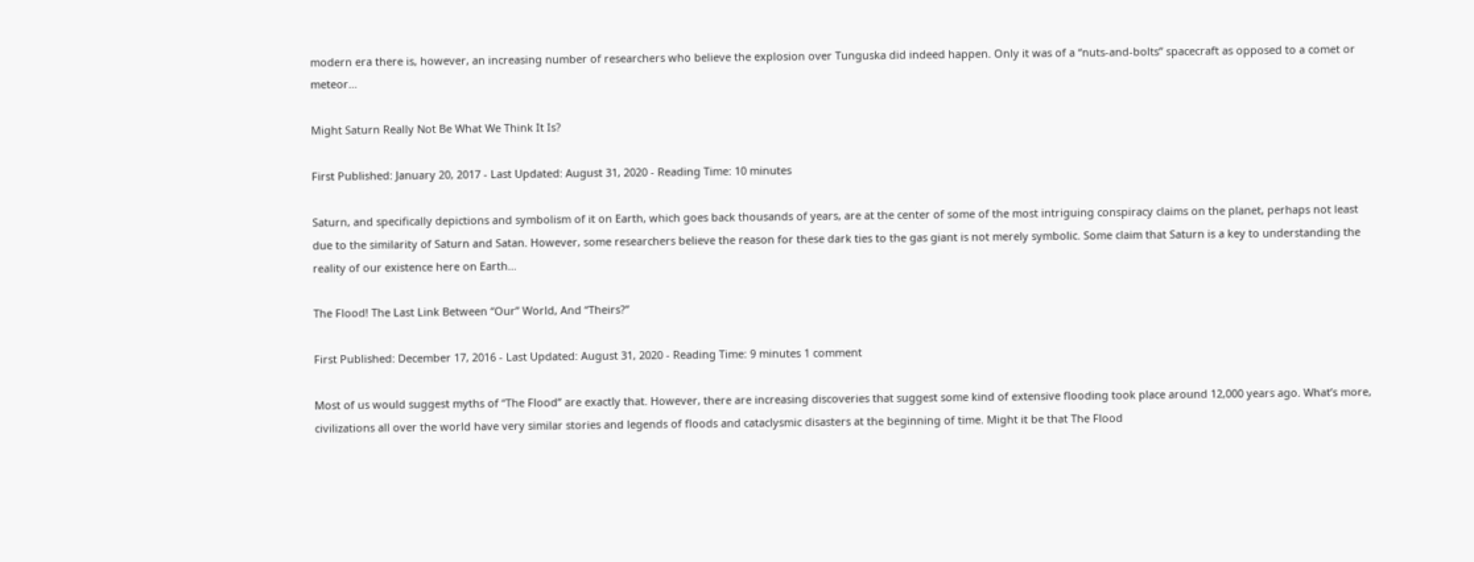modern era there is, however, an increasing number of researchers who believe the explosion over Tunguska did indeed happen. Only it was of a “nuts-and-bolts” spacecraft as opposed to a comet or meteor…

Might Saturn Really Not Be What We Think It Is?

First Published: January 20, 2017 - Last Updated: August 31, 2020 - Reading Time: 10 minutes

Saturn, and specifically depictions and symbolism of it on Earth, which goes back thousands of years, are at the center of some of the most intriguing conspiracy claims on the planet, perhaps not least due to the similarity of Saturn and Satan. However, some researchers believe the reason for these dark ties to the gas giant is not merely symbolic. Some claim that Saturn is a key to understanding the reality of our existence here on Earth…

The Flood! The Last Link Between “Our” World, And “Theirs?”

First Published: December 17, 2016 - Last Updated: August 31, 2020 - Reading Time: 9 minutes 1 comment

Most of us would suggest myths of “The Flood” are exactly that. However, there are increasing discoveries that suggest some kind of extensive flooding took place around 12,000 years ago. What’s more, civilizations all over the world have very similar stories and legends of floods and cataclysmic disasters at the beginning of time. Might it be that The Flood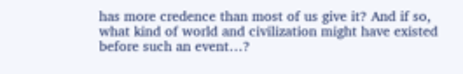has more credence than most of us give it? And if so, what kind of world and civilization might have existed before such an event…?